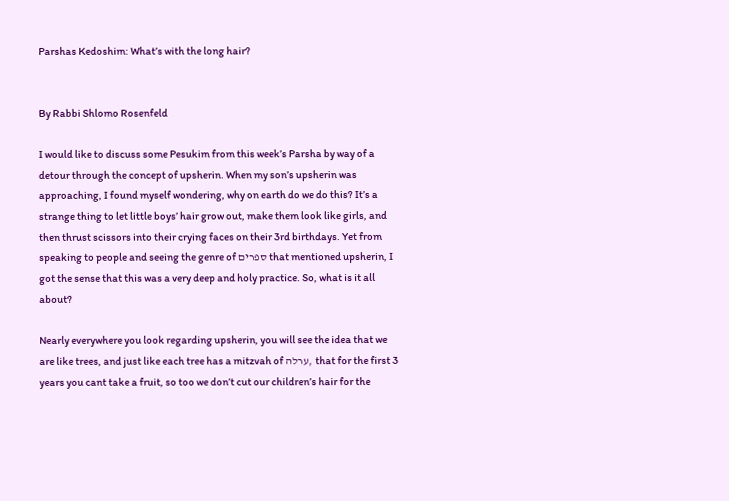Parshas Kedoshim: What’s with the long hair?


By Rabbi Shlomo Rosenfeld

I would like to discuss some Pesukim from this week’s Parsha by way of a detour through the concept of upsherin. When my son’s upsherin was approaching, I found myself wondering, why on earth do we do this? It’s a strange thing to let little boys’ hair grow out, make them look like girls, and then thrust scissors into their crying faces on their 3rd birthdays. Yet from speaking to people and seeing the genre of ספרים that mentioned upsherin, I got the sense that this was a very deep and holy practice. So, what is it all about?

Nearly everywhere you look regarding upsherin, you will see the idea that we are like trees, and just like each tree has a mitzvah of ערלה, that for the first 3 years you cant take a fruit, so too we don’t cut our children’s hair for the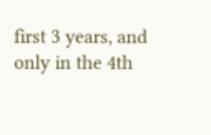first 3 years, and only in the 4th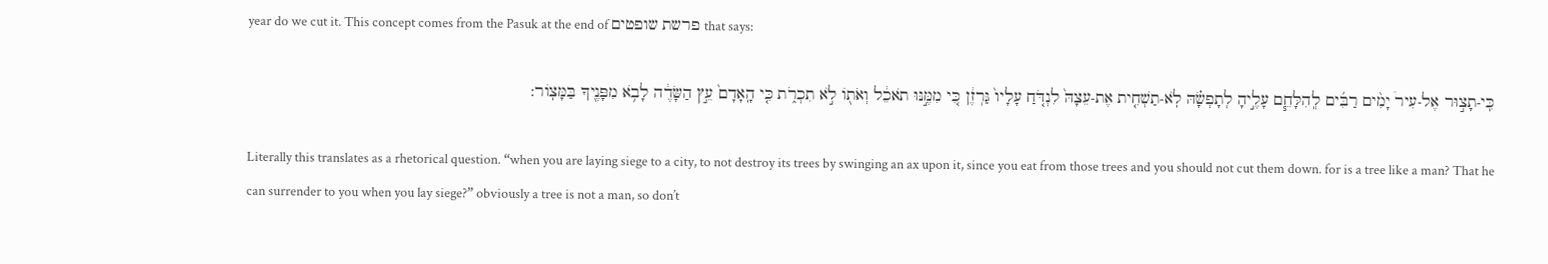year do we cut it. This concept comes from the Pasuk at the end of פרשת שופטים that says:

כִּֽי-תָצ֣וּר אֶל-עִיר֩ יָמִ֨ים רַבִּ֜ים לְֽהִלָּחֵ֧ם עָלֶ֣יהָ לְתָפְשָׂ֗הּ לֹֽא-תַשְׁחִ֤ית אֶת-עֵצָהּ֙ לִנְדֹּ֤חַ עָלָיו֙ גַּרְזֶ֔ן כִּ֚י מִמֶּ֣נּוּ תֹאכֵ֔ל וְאֹת֖וֹ לֹ֣א תִכְרֹ֑ת כִּ֤י הָֽאָדָם֙ עֵ֣ץ הַשָּׂדֶ֔ה לָבֹ֥א מִפָּנֶ֖יךָ בַּמָּצֽוֹר:

Literally this translates as a rhetorical question. “when you are laying siege to a city, to not destroy its trees by swinging an ax upon it, since you eat from those trees and you should not cut them down. for is a tree like a man? That he can surrender to you when you lay siege?” obviously a tree is not a man, so don’t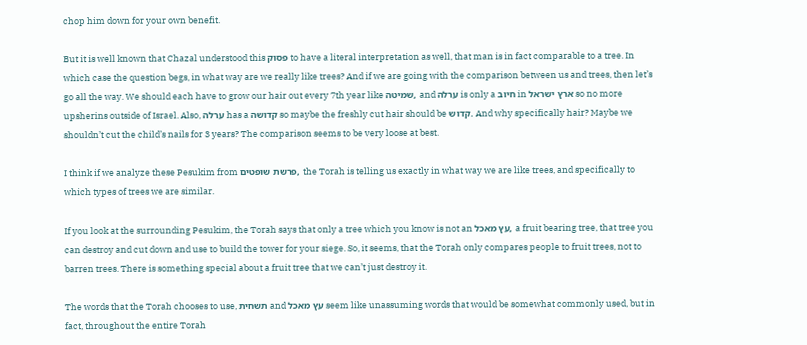chop him down for your own benefit.

But it is well known that Chazal understood this פסוק to have a literal interpretation as well, that man is in fact comparable to a tree. In which case the question begs, in what way are we really like trees? And if we are going with the comparison between us and trees, then let’s go all the way. We should each have to grow our hair out every 7th year like שמיטה, and ערלה is only a חיוב in ארץ ישראל so no more upsherins outside of Israel. Also, ערלה has a קדושה so maybe the freshly cut hair should be קדוש. And why specifically hair? Maybe we shouldn’t cut the child’s nails for 3 years? The comparison seems to be very loose at best.

I think if we analyze these Pesukim from פרשת שופטים, the Torah is telling us exactly in what way we are like trees, and specifically to which types of trees we are similar.

If you look at the surrounding Pesukim, the Torah says that only a tree which you know is not an עץ מאכל, a fruit bearing tree, that tree you can destroy and cut down and use to build the tower for your siege. So, it seems, that the Torah only compares people to fruit trees, not to barren trees. There is something special about a fruit tree that we can’t just destroy it.

The words that the Torah chooses to use, תשחית and עץ מאכל seem like unassuming words that would be somewhat commonly used, but in fact, throughout the entire Torah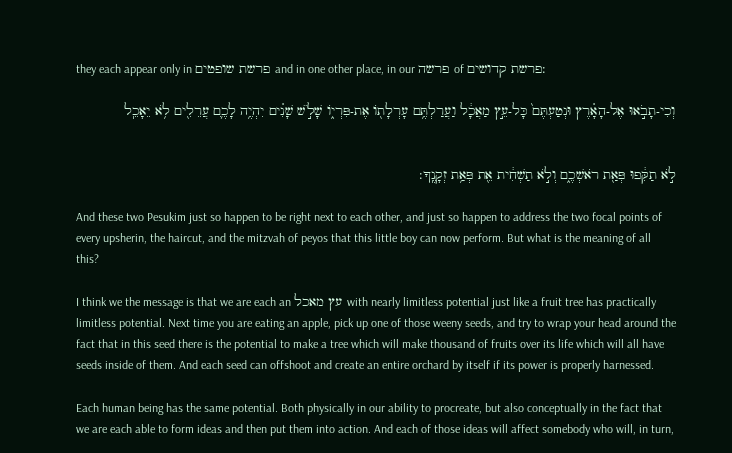they each appear only in פרשת שופטים and in one other place, in our פרשה of פרשת קדושים:

וְכִי-תָבֹ֣אוּ אֶל-הָאָ֗רֶץ וּנְטַעְתֶּם֙ כָּל-עֵ֣ץ מַאֲכָ֔ל וַעֲרַלְתֶּ֥ם עָרְלָת֖וֹ אֶת-פִּרְי֑וֹ שָׁלֹ֣שׁ שָׁנִ֗ים יִהְיֶ֥ה לָכֶ֛ם עֲרֵלִ֖ים לֹ֥א יֵאָכֵֽל


לֹ֣א תַקִּ֔פוּ פְּאַ֖ת רֹאשְׁכֶ֑ם וְלֹ֣א תַשְׁחִ֔ית אֵ֖ת פְּאַ֥ת זְקָנֶֽךָ:

And these two Pesukim just so happen to be right next to each other, and just so happen to address the two focal points of every upsherin, the haircut, and the mitzvah of peyos that this little boy can now perform. But what is the meaning of all this?

I think we the message is that we are each an עץ מאכל with nearly limitless potential just like a fruit tree has practically limitless potential. Next time you are eating an apple, pick up one of those weeny seeds, and try to wrap your head around the fact that in this seed there is the potential to make a tree which will make thousand of fruits over its life which will all have seeds inside of them. And each seed can offshoot and create an entire orchard by itself if its power is properly harnessed.

Each human being has the same potential. Both physically in our ability to procreate, but also conceptually in the fact that we are each able to form ideas and then put them into action. And each of those ideas will affect somebody who will, in turn,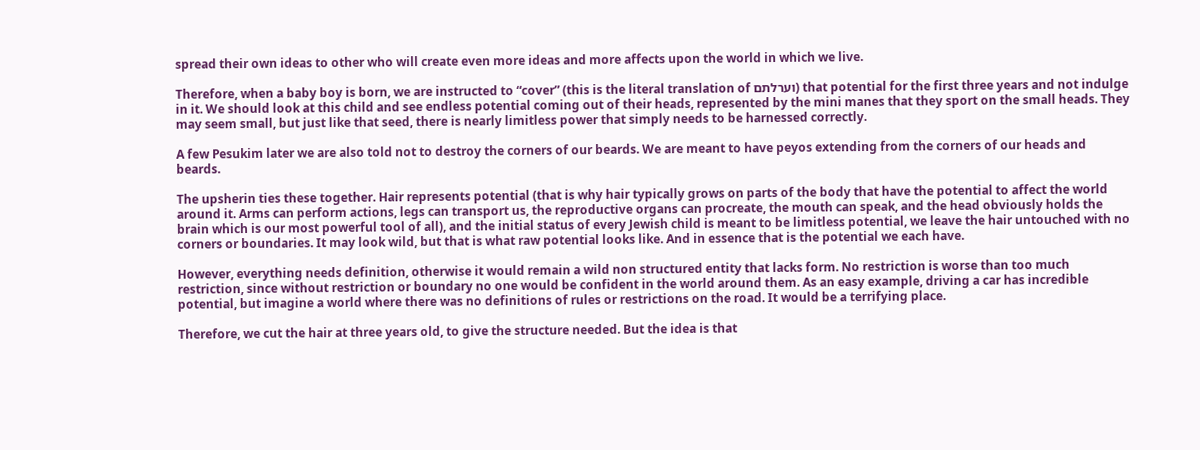spread their own ideas to other who will create even more ideas and more affects upon the world in which we live.

Therefore, when a baby boy is born, we are instructed to “cover” (this is the literal translation of וערלתם) that potential for the first three years and not indulge in it. We should look at this child and see endless potential coming out of their heads, represented by the mini manes that they sport on the small heads. They may seem small, but just like that seed, there is nearly limitless power that simply needs to be harnessed correctly.

A few Pesukim later we are also told not to destroy the corners of our beards. We are meant to have peyos extending from the corners of our heads and beards.

The upsherin ties these together. Hair represents potential (that is why hair typically grows on parts of the body that have the potential to affect the world around it. Arms can perform actions, legs can transport us, the reproductive organs can procreate, the mouth can speak, and the head obviously holds the brain which is our most powerful tool of all), and the initial status of every Jewish child is meant to be limitless potential, we leave the hair untouched with no corners or boundaries. It may look wild, but that is what raw potential looks like. And in essence that is the potential we each have.

However, everything needs definition, otherwise it would remain a wild non structured entity that lacks form. No restriction is worse than too much restriction, since without restriction or boundary no one would be confident in the world around them. As an easy example, driving a car has incredible potential, but imagine a world where there was no definitions of rules or restrictions on the road. It would be a terrifying place.

Therefore, we cut the hair at three years old, to give the structure needed. But the idea is that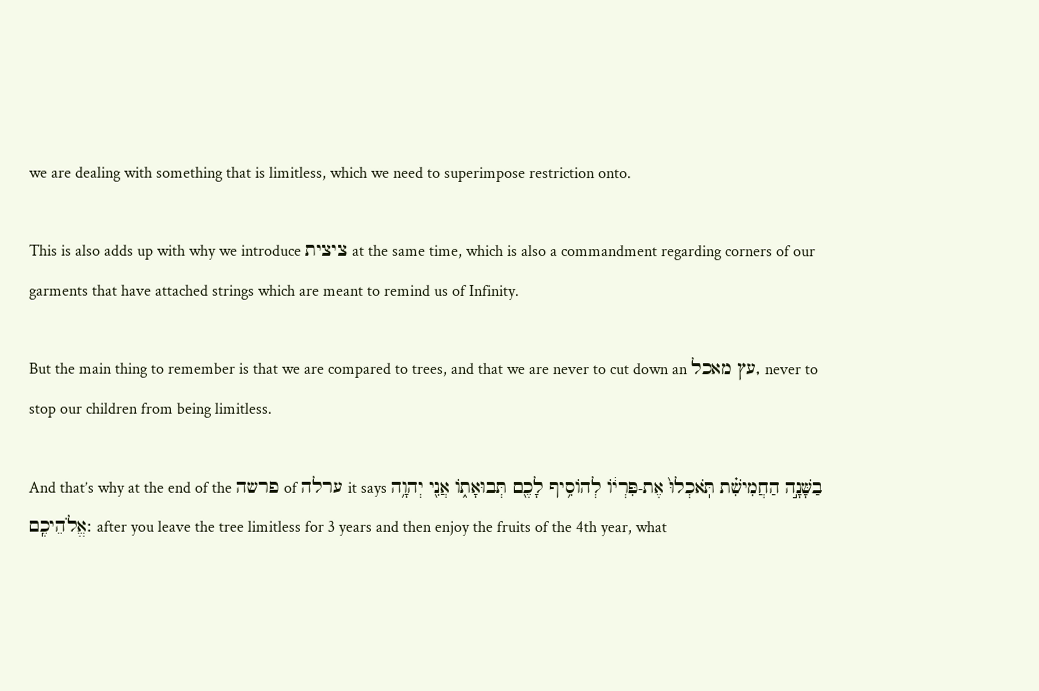we are dealing with something that is limitless, which we need to superimpose restriction onto.

This is also adds up with why we introduce ציצית at the same time, which is also a commandment regarding corners of our garments that have attached strings which are meant to remind us of Infinity.

But the main thing to remember is that we are compared to trees, and that we are never to cut down an עץ מאכל, never to stop our children from being limitless.

And that’s why at the end of the פרשה of ערלה it says בַשָּׁנָ֣ה הַחֲמִישִׁ֗ת תֹּֽאכְלוּ֙ אֶת-פִּרְי֔וֹ לְהוֹסִ֥יף לָכֶ֖ם תְּבוּאָת֑וֹ אֲנִ֖י יְהוָ֥ה אֱלֹהֵיכֶֽם: after you leave the tree limitless for 3 years and then enjoy the fruits of the 4th year, what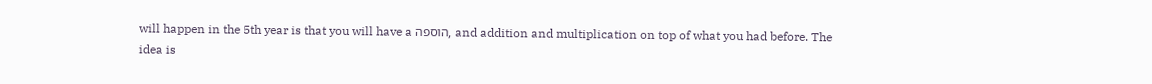will happen in the 5th year is that you will have a הוספה, and addition and multiplication on top of what you had before. The idea is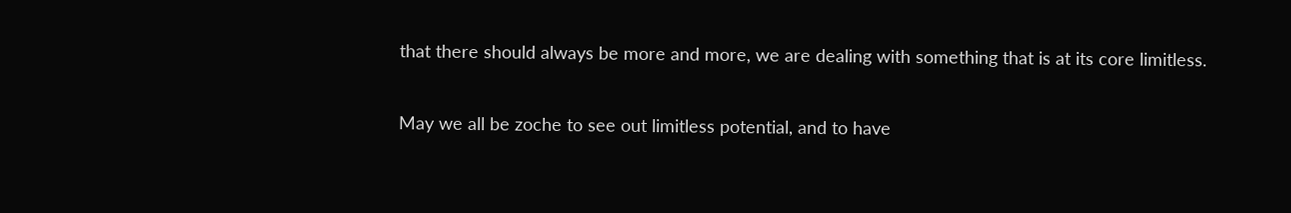that there should always be more and more, we are dealing with something that is at its core limitless.

May we all be zoche to see out limitless potential, and to have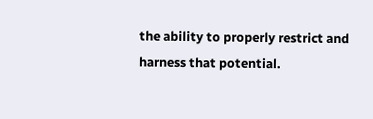the ability to properly restrict and harness that potential.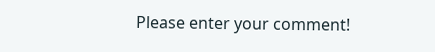Please enter your comment!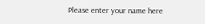Please enter your name here